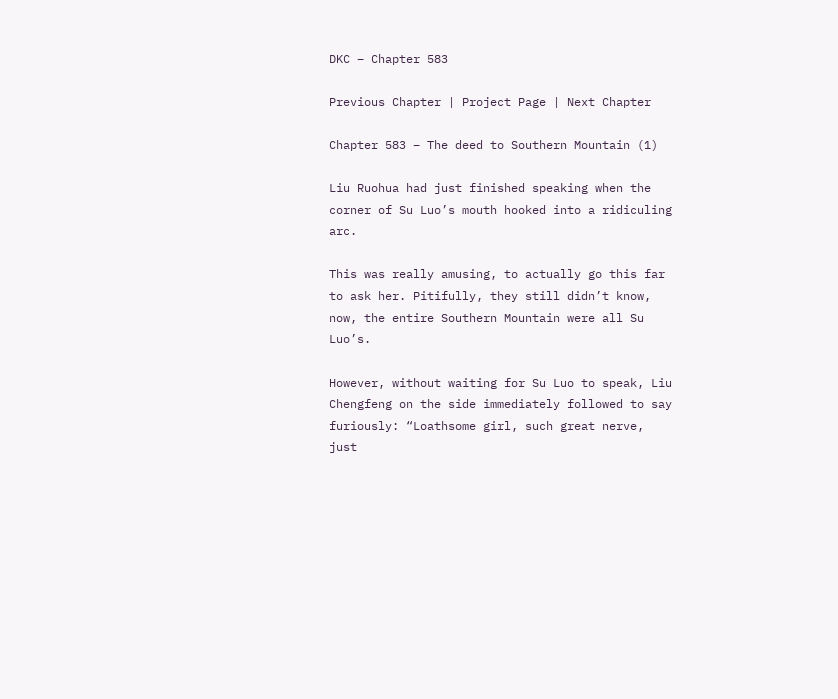DKC – Chapter 583

Previous Chapter | Project Page | Next Chapter

Chapter 583 – The deed to Southern Mountain (1)

Liu Ruohua had just finished speaking when the corner of Su Luo’s mouth hooked into a ridiculing arc.

This was really amusing, to actually go this far to ask her. Pitifully, they still didn’t know, now, the entire Southern Mountain were all Su Luo’s.

However, without waiting for Su Luo to speak, Liu Chengfeng on the side immediately followed to say furiously: “Loathsome girl, such great nerve, just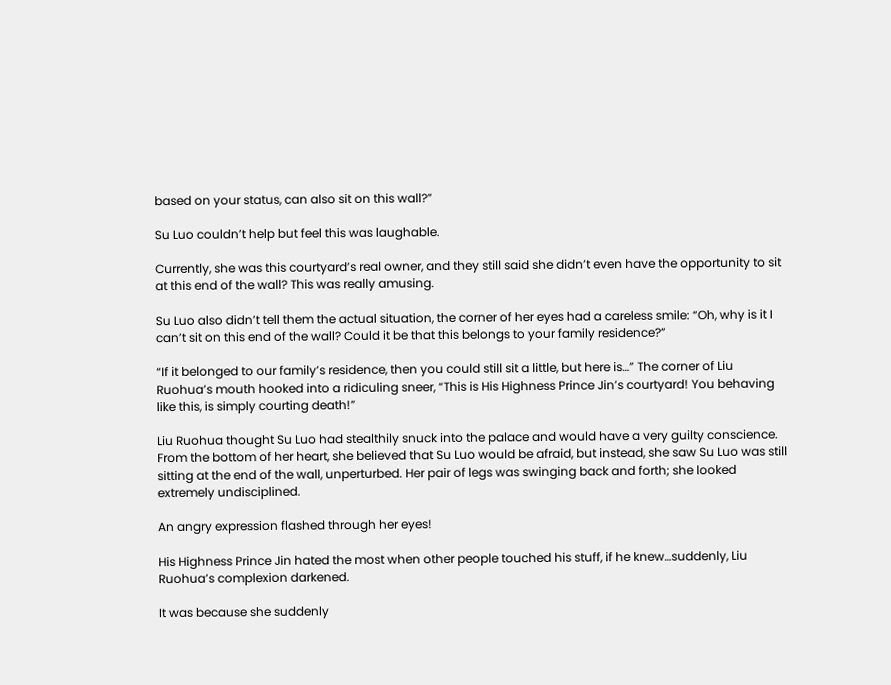based on your status, can also sit on this wall?”

Su Luo couldn’t help but feel this was laughable.

Currently, she was this courtyard’s real owner, and they still said she didn’t even have the opportunity to sit at this end of the wall? This was really amusing.

Su Luo also didn’t tell them the actual situation, the corner of her eyes had a careless smile: “Oh, why is it I can’t sit on this end of the wall? Could it be that this belongs to your family residence?”

“If it belonged to our family’s residence, then you could still sit a little, but here is…” The corner of Liu Ruohua’s mouth hooked into a ridiculing sneer, “This is His Highness Prince Jin’s courtyard! You behaving like this, is simply courting death!”

Liu Ruohua thought Su Luo had stealthily snuck into the palace and would have a very guilty conscience. From the bottom of her heart, she believed that Su Luo would be afraid, but instead, she saw Su Luo was still sitting at the end of the wall, unperturbed. Her pair of legs was swinging back and forth; she looked extremely undisciplined.

An angry expression flashed through her eyes!

His Highness Prince Jin hated the most when other people touched his stuff, if he knew…suddenly, Liu Ruohua’s complexion darkened.

It was because she suddenly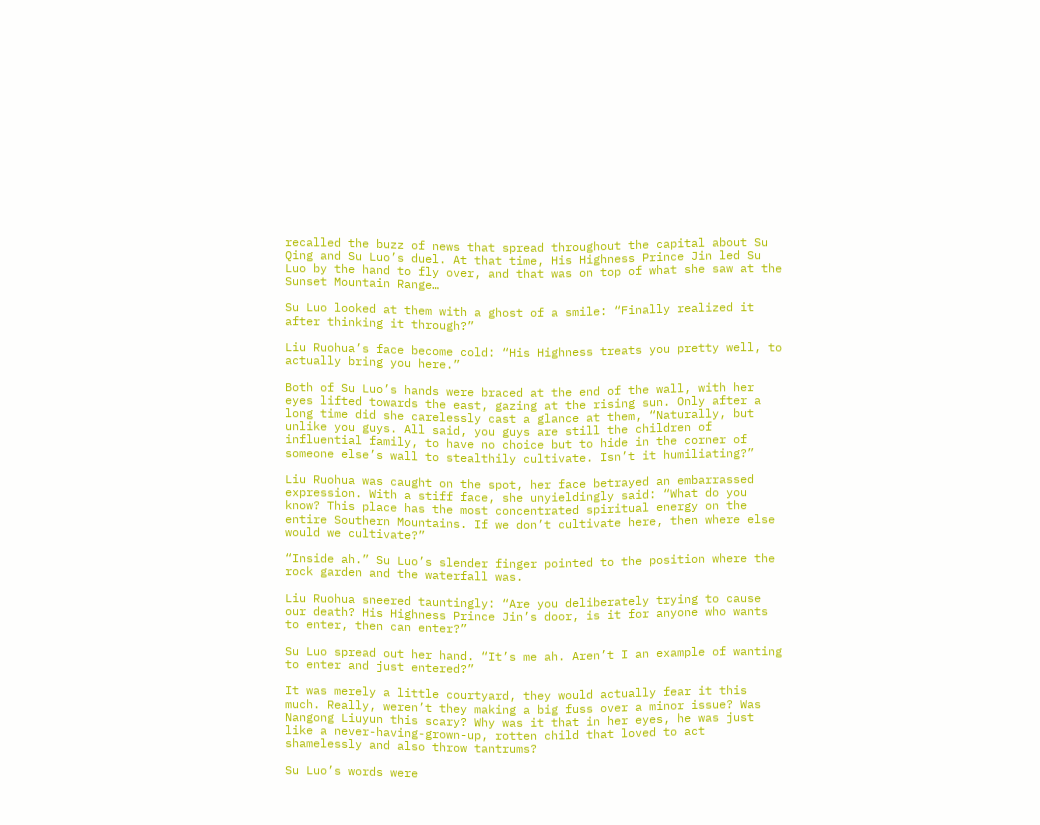recalled the buzz of news that spread throughout the capital about Su Qing and Su Luo’s duel. At that time, His Highness Prince Jin led Su Luo by the hand to fly over, and that was on top of what she saw at the Sunset Mountain Range…

Su Luo looked at them with a ghost of a smile: “Finally realized it after thinking it through?”

Liu Ruohua’s face become cold: “His Highness treats you pretty well, to actually bring you here.”

Both of Su Luo’s hands were braced at the end of the wall, with her eyes lifted towards the east, gazing at the rising sun. Only after a long time did she carelessly cast a glance at them, “Naturally, but unlike you guys. All said, you guys are still the children of influential family, to have no choice but to hide in the corner of someone else’s wall to stealthily cultivate. Isn’t it humiliating?”

Liu Ruohua was caught on the spot, her face betrayed an embarrassed expression. With a stiff face, she unyieldingly said: “What do you know? This place has the most concentrated spiritual energy on the entire Southern Mountains. If we don’t cultivate here, then where else would we cultivate?”

“Inside ah.” Su Luo’s slender finger pointed to the position where the rock garden and the waterfall was.

Liu Ruohua sneered tauntingly: “Are you deliberately trying to cause our death? His Highness Prince Jin’s door, is it for anyone who wants to enter, then can enter?”

Su Luo spread out her hand. “It’s me ah. Aren’t I an example of wanting to enter and just entered?”

It was merely a little courtyard, they would actually fear it this much. Really, weren’t they making a big fuss over a minor issue? Was Nangong Liuyun this scary? Why was it that in her eyes, he was just like a never-having-grown-up, rotten child that loved to act shamelessly and also throw tantrums?

Su Luo’s words were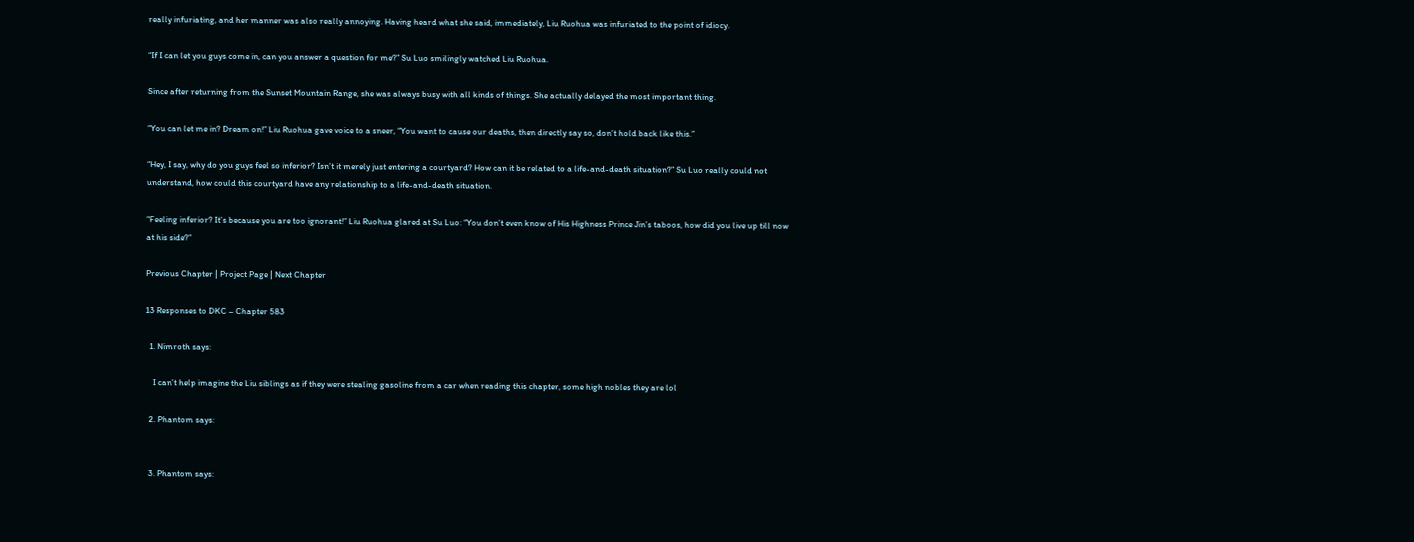really infuriating, and her manner was also really annoying. Having heard what she said, immediately, Liu Ruohua was infuriated to the point of idiocy.

“If I can let you guys come in, can you answer a question for me?” Su Luo smilingly watched Liu Ruohua.

Since after returning from the Sunset Mountain Range, she was always busy with all kinds of things. She actually delayed the most important thing.

“You can let me in? Dream on!” Liu Ruohua gave voice to a sneer, “You want to cause our deaths, then directly say so, don’t hold back like this.”

“Hey, I say, why do you guys feel so inferior? Isn’t it merely just entering a courtyard? How can it be related to a life-and-death situation?” Su Luo really could not understand, how could this courtyard have any relationship to a life-and-death situation.

“Feeling inferior? It’s because you are too ignorant!” Liu Ruohua glared at Su Luo: “You don’t even know of His Highness Prince Jin’s taboos, how did you live up till now at his side?”

Previous Chapter | Project Page | Next Chapter

13 Responses to DKC – Chapter 583

  1. Nimroth says:

    I can’t help imagine the Liu siblings as if they were stealing gasoline from a car when reading this chapter, some high nobles they are lol

  2. Phantom says:


  3. Phantom says: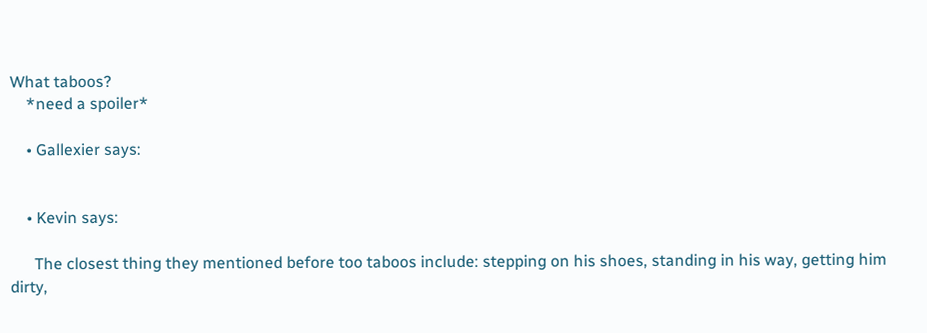What taboos?
    *need a spoiler*

    • Gallexier says:


    • Kevin says:

      The closest thing they mentioned before too taboos include: stepping on his shoes, standing in his way, getting him dirty,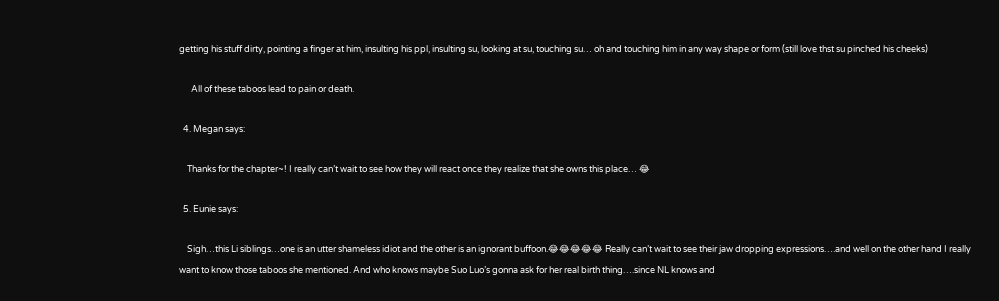getting his stuff dirty, pointing a finger at him, insulting his ppl, insulting su, looking at su, touching su… oh and touching him in any way shape or form (still love thst su pinched his cheeks)

      All of these taboos lead to pain or death.

  4. Megan says:

    Thanks for the chapter~! I really can’t wait to see how they will react once they realize that she owns this place… 😂

  5. Eunie says:

    Sigh…this Li siblings…one is an utter shameless idiot and the other is an ignorant buffoon.😂😂😂😂😂 Really can’t wait to see their jaw dropping expressions….and well on the other hand I really want to know those taboos she mentioned. And who knows maybe Suo Luo’s gonna ask for her real birth thing….since NL knows and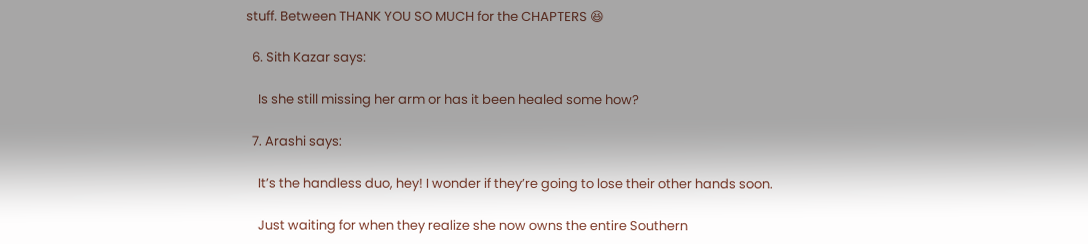stuff. Between THANK YOU SO MUCH for the CHAPTERS 😆

  6. Sith Kazar says:

    Is she still missing her arm or has it been healed some how?

  7. Arashi says:

    It’s the handless duo, hey! I wonder if they’re going to lose their other hands soon.

    Just waiting for when they realize she now owns the entire Southern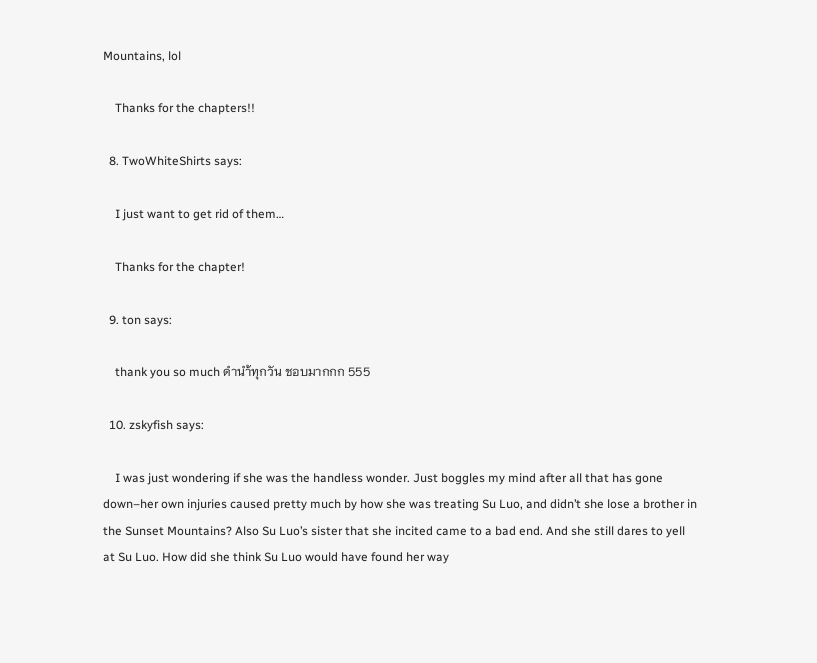Mountains, lol

    Thanks for the chapters!!

  8. TwoWhiteShirts says:

    I just want to get rid of them…

    Thanks for the chapter!

  9. ton says:

    thank you so much ดำนำ้ทุกวัน ชอบมากกก 555

  10. zskyfish says:

    I was just wondering if she was the handless wonder. Just boggles my mind after all that has gone down–her own injuries caused pretty much by how she was treating Su Luo, and didn’t she lose a brother in the Sunset Mountains? Also Su Luo’s sister that she incited came to a bad end. And she still dares to yell at Su Luo. How did she think Su Luo would have found her way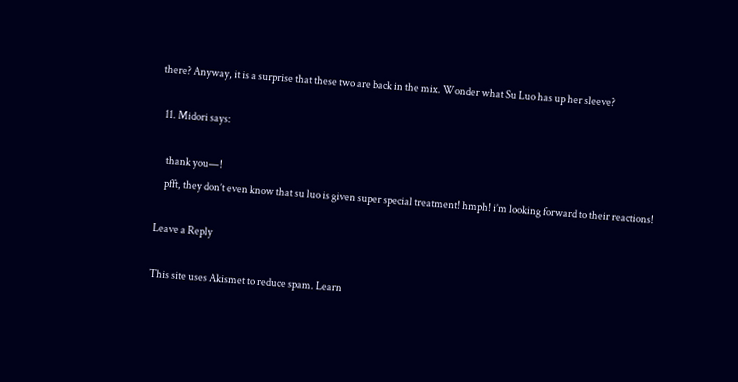there? Anyway, it is a surprise that these two are back in the mix. Wonder what Su Luo has up her sleeve?

  11. Midori says:

    thank you—!
    pfft, they don’t even know that su luo is given super special treatment! hmph! i’m looking forward to their reactions!

Leave a Reply

This site uses Akismet to reduce spam. Learn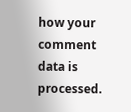how your comment data is processed.